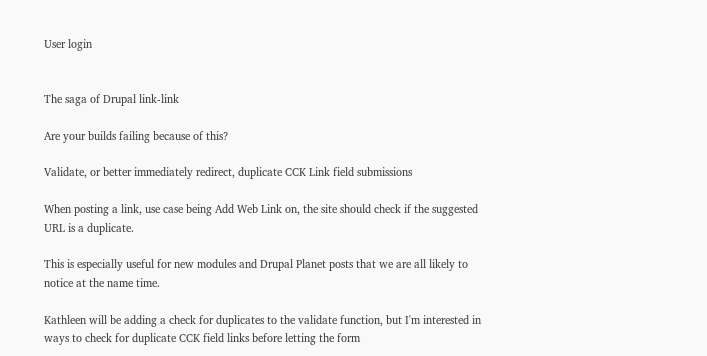User login


The saga of Drupal link-link

Are your builds failing because of this?

Validate, or better immediately redirect, duplicate CCK Link field submissions

When posting a link, use case being Add Web Link on, the site should check if the suggested URL is a duplicate.

This is especially useful for new modules and Drupal Planet posts that we are all likely to notice at the name time.

Kathleen will be adding a check for duplicates to the validate function, but I'm interested in ways to check for duplicate CCK field links before letting the form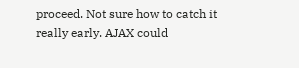proceed. Not sure how to catch it really early. AJAX could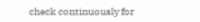check continuously for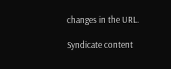changes in the URL.

Syndicate content